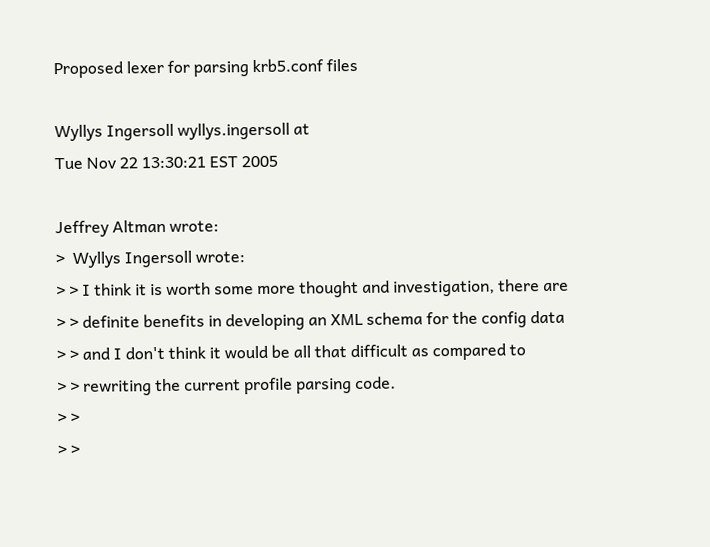Proposed lexer for parsing krb5.conf files

Wyllys Ingersoll wyllys.ingersoll at
Tue Nov 22 13:30:21 EST 2005

Jeffrey Altman wrote:
>  Wyllys Ingersoll wrote:
> > I think it is worth some more thought and investigation, there are
> > definite benefits in developing an XML schema for the config data
> > and I don't think it would be all that difficult as compared to
> > rewriting the current profile parsing code.
> >
> >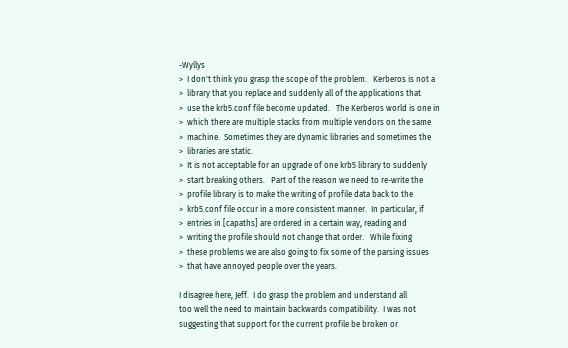-Wyllys
>  I don't think you grasp the scope of the problem.   Kerberos is not a
>  library that you replace and suddenly all of the applications that
>  use the krb5.conf file become updated.   The Kerberos world is one in
>  which there are multiple stacks from multiple vendors on the same
>  machine.  Sometimes they are dynamic libraries and sometimes the
>  libraries are static.
>  It is not acceptable for an upgrade of one krb5 library to suddenly
>  start breaking others.   Part of the reason we need to re-write the
>  profile library is to make the writing of profile data back to the
>  krb5.conf file occur in a more consistent manner.  In particular, if
>  entries in [capaths] are ordered in a certain way, reading and
>  writing the profile should not change that order.   While fixing
>  these problems we are also going to fix some of the parsing issues
>  that have annoyed people over the years.

I disagree here, Jeff.  I do grasp the problem and understand all
too well the need to maintain backwards compatibility.  I was not
suggesting that support for the current profile be broken or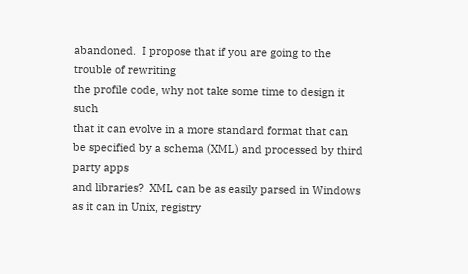abandoned.  I propose that if you are going to the trouble of rewriting
the profile code, why not take some time to design it such
that it can evolve in a more standard format that can
be specified by a schema (XML) and processed by third party apps
and libraries?  XML can be as easily parsed in Windows
as it can in Unix, registry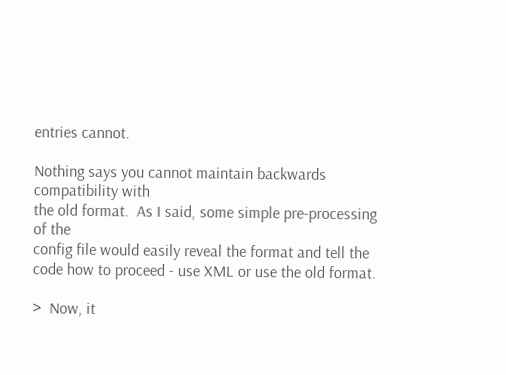entries cannot.

Nothing says you cannot maintain backwards compatibility with
the old format.  As I said, some simple pre-processing of the
config file would easily reveal the format and tell the
code how to proceed - use XML or use the old format.

>  Now, it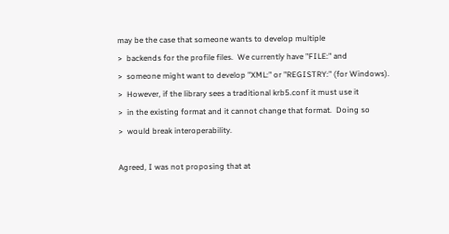may be the case that someone wants to develop multiple
>  backends for the profile files.  We currently have "FILE:" and
>  someone might want to develop "XML:" or "REGISTRY:" (for Windows).
>  However, if the library sees a traditional krb5.conf it must use it
>  in the existing format and it cannot change that format.  Doing so
>  would break interoperability.

Agreed, I was not proposing that at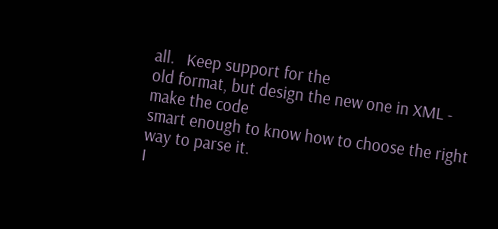all.   Keep support for the
old format, but design the new one in XML - make the code
smart enough to know how to choose the right way to parse it.
I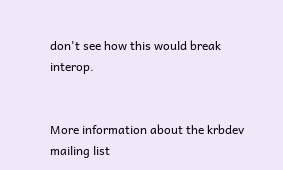don't see how this would break interop.


More information about the krbdev mailing list